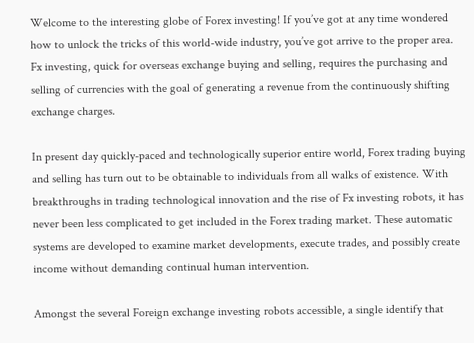Welcome to the interesting globe of Forex investing! If you’ve got at any time wondered how to unlock the tricks of this world-wide industry, you’ve got arrive to the proper area. Fx investing, quick for overseas exchange buying and selling, requires the purchasing and selling of currencies with the goal of generating a revenue from the continuously shifting exchange charges.

In present day quickly-paced and technologically superior entire world, Forex trading buying and selling has turn out to be obtainable to individuals from all walks of existence. With breakthroughs in trading technological innovation and the rise of Fx investing robots, it has never been less complicated to get included in the Forex trading market. These automatic systems are developed to examine market developments, execute trades, and possibly create income without demanding continual human intervention.

Amongst the several Foreign exchange investing robots accessible, a single identify that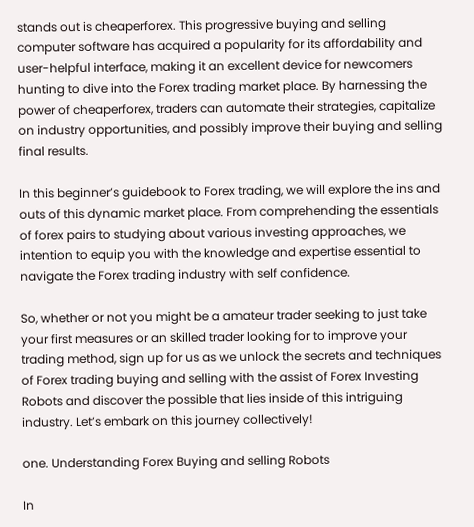stands out is cheaperforex. This progressive buying and selling computer software has acquired a popularity for its affordability and user-helpful interface, making it an excellent device for newcomers hunting to dive into the Forex trading market place. By harnessing the power of cheaperforex, traders can automate their strategies, capitalize on industry opportunities, and possibly improve their buying and selling final results.

In this beginner’s guidebook to Forex trading, we will explore the ins and outs of this dynamic market place. From comprehending the essentials of forex pairs to studying about various investing approaches, we intention to equip you with the knowledge and expertise essential to navigate the Forex trading industry with self confidence.

So, whether or not you might be a amateur trader seeking to just take your first measures or an skilled trader looking for to improve your trading method, sign up for us as we unlock the secrets and techniques of Forex trading buying and selling with the assist of Forex Investing Robots and discover the possible that lies inside of this intriguing industry. Let’s embark on this journey collectively!

one. Understanding Forex Buying and selling Robots

In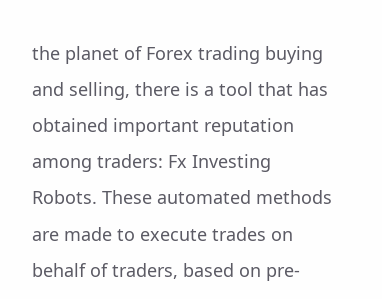the planet of Forex trading buying and selling, there is a tool that has obtained important reputation among traders: Fx Investing Robots. These automated methods are made to execute trades on behalf of traders, based on pre-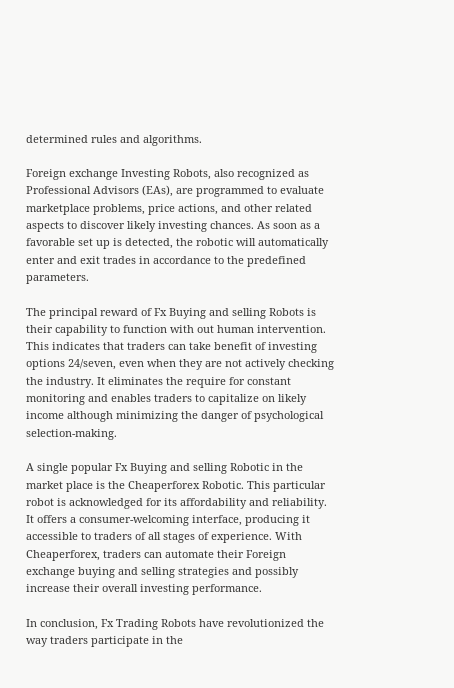determined rules and algorithms.

Foreign exchange Investing Robots, also recognized as Professional Advisors (EAs), are programmed to evaluate marketplace problems, price actions, and other related aspects to discover likely investing chances. As soon as a favorable set up is detected, the robotic will automatically enter and exit trades in accordance to the predefined parameters.

The principal reward of Fx Buying and selling Robots is their capability to function with out human intervention. This indicates that traders can take benefit of investing options 24/seven, even when they are not actively checking the industry. It eliminates the require for constant monitoring and enables traders to capitalize on likely income although minimizing the danger of psychological selection-making.

A single popular Fx Buying and selling Robotic in the market place is the Cheaperforex Robotic. This particular robot is acknowledged for its affordability and reliability. It offers a consumer-welcoming interface, producing it accessible to traders of all stages of experience. With Cheaperforex, traders can automate their Foreign exchange buying and selling strategies and possibly increase their overall investing performance.

In conclusion, Fx Trading Robots have revolutionized the way traders participate in the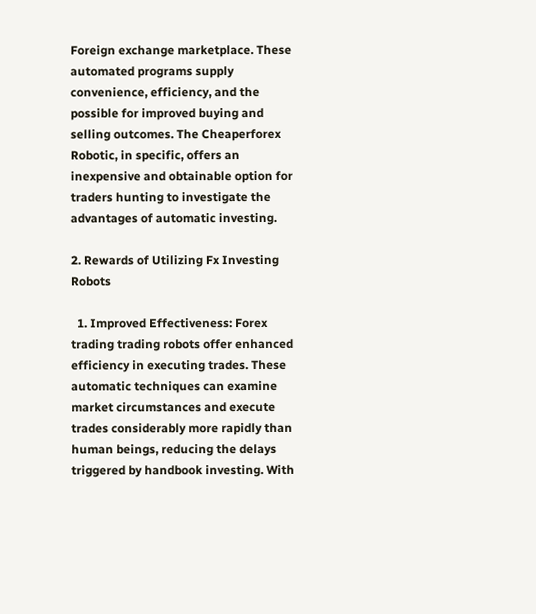Foreign exchange marketplace. These automated programs supply convenience, efficiency, and the possible for improved buying and selling outcomes. The Cheaperforex Robotic, in specific, offers an inexpensive and obtainable option for traders hunting to investigate the advantages of automatic investing.

2. Rewards of Utilizing Fx Investing Robots

  1. Improved Effectiveness: Forex trading trading robots offer enhanced efficiency in executing trades. These automatic techniques can examine market circumstances and execute trades considerably more rapidly than human beings, reducing the delays triggered by handbook investing. With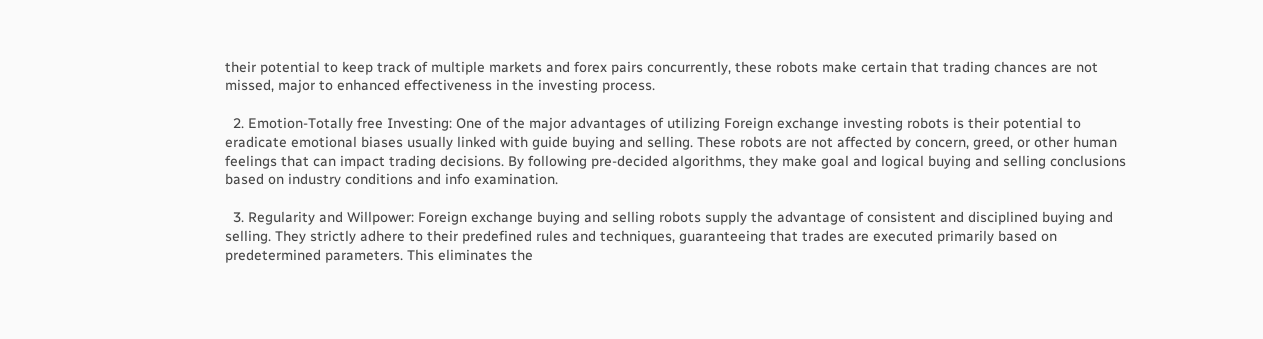their potential to keep track of multiple markets and forex pairs concurrently, these robots make certain that trading chances are not missed, major to enhanced effectiveness in the investing process.

  2. Emotion-Totally free Investing: One of the major advantages of utilizing Foreign exchange investing robots is their potential to eradicate emotional biases usually linked with guide buying and selling. These robots are not affected by concern, greed, or other human feelings that can impact trading decisions. By following pre-decided algorithms, they make goal and logical buying and selling conclusions based on industry conditions and info examination.

  3. Regularity and Willpower: Foreign exchange buying and selling robots supply the advantage of consistent and disciplined buying and selling. They strictly adhere to their predefined rules and techniques, guaranteeing that trades are executed primarily based on predetermined parameters. This eliminates the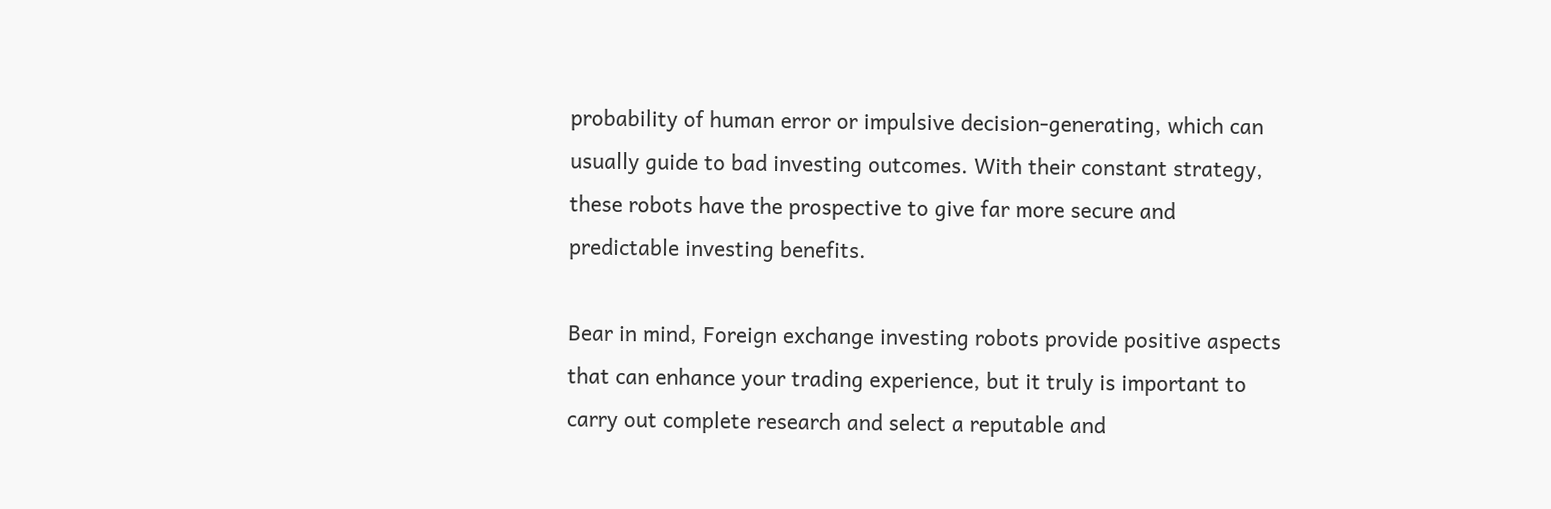probability of human error or impulsive decision-generating, which can usually guide to bad investing outcomes. With their constant strategy, these robots have the prospective to give far more secure and predictable investing benefits.

Bear in mind, Foreign exchange investing robots provide positive aspects that can enhance your trading experience, but it truly is important to carry out complete research and select a reputable and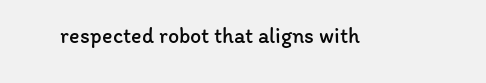respected robot that aligns with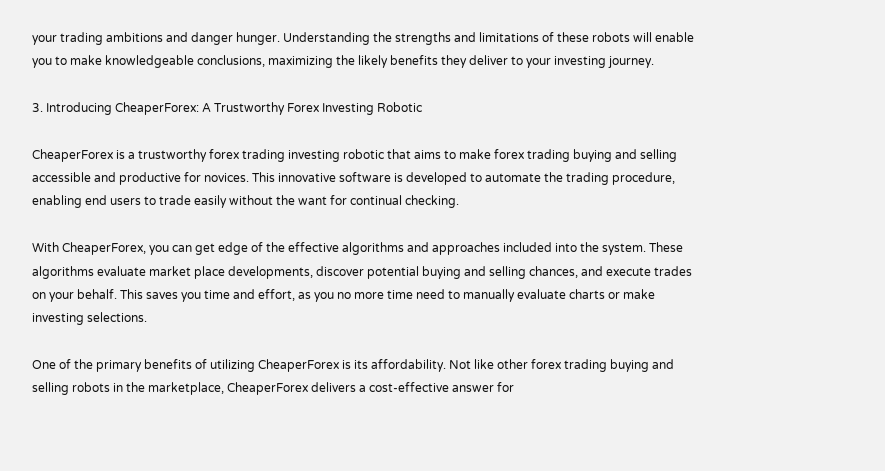your trading ambitions and danger hunger. Understanding the strengths and limitations of these robots will enable you to make knowledgeable conclusions, maximizing the likely benefits they deliver to your investing journey.

3. Introducing CheaperForex: A Trustworthy Forex Investing Robotic

CheaperForex is a trustworthy forex trading investing robotic that aims to make forex trading buying and selling accessible and productive for novices. This innovative software is developed to automate the trading procedure, enabling end users to trade easily without the want for continual checking.

With CheaperForex, you can get edge of the effective algorithms and approaches included into the system. These algorithms evaluate market place developments, discover potential buying and selling chances, and execute trades on your behalf. This saves you time and effort, as you no more time need to manually evaluate charts or make investing selections.

One of the primary benefits of utilizing CheaperForex is its affordability. Not like other forex trading buying and selling robots in the marketplace, CheaperForex delivers a cost-effective answer for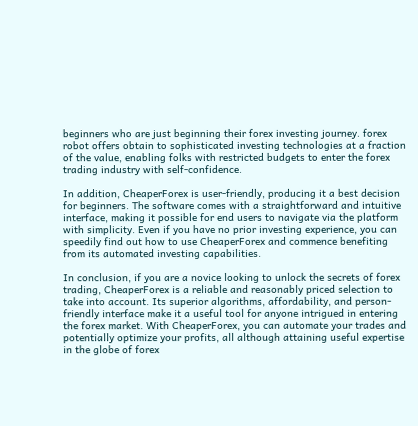beginners who are just beginning their forex investing journey. forex robot offers obtain to sophisticated investing technologies at a fraction of the value, enabling folks with restricted budgets to enter the forex trading industry with self-confidence.

In addition, CheaperForex is user-friendly, producing it a best decision for beginners. The software comes with a straightforward and intuitive interface, making it possible for end users to navigate via the platform with simplicity. Even if you have no prior investing experience, you can speedily find out how to use CheaperForex and commence benefiting from its automated investing capabilities.

In conclusion, if you are a novice looking to unlock the secrets of forex trading, CheaperForex is a reliable and reasonably priced selection to take into account. Its superior algorithms, affordability, and person-friendly interface make it a useful tool for anyone intrigued in entering the forex market. With CheaperForex, you can automate your trades and potentially optimize your profits, all although attaining useful expertise in the globe of forex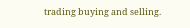trading buying and selling.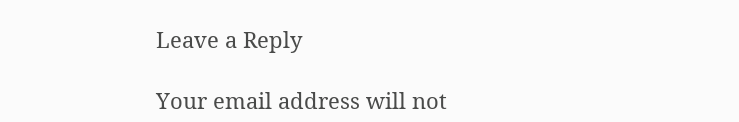Leave a Reply

Your email address will not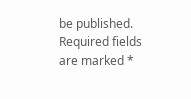be published. Required fields are marked *